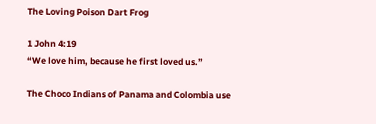The Loving Poison Dart Frog

1 John 4:19
“We love him, because he first loved us.”

The Choco Indians of Panama and Colombia use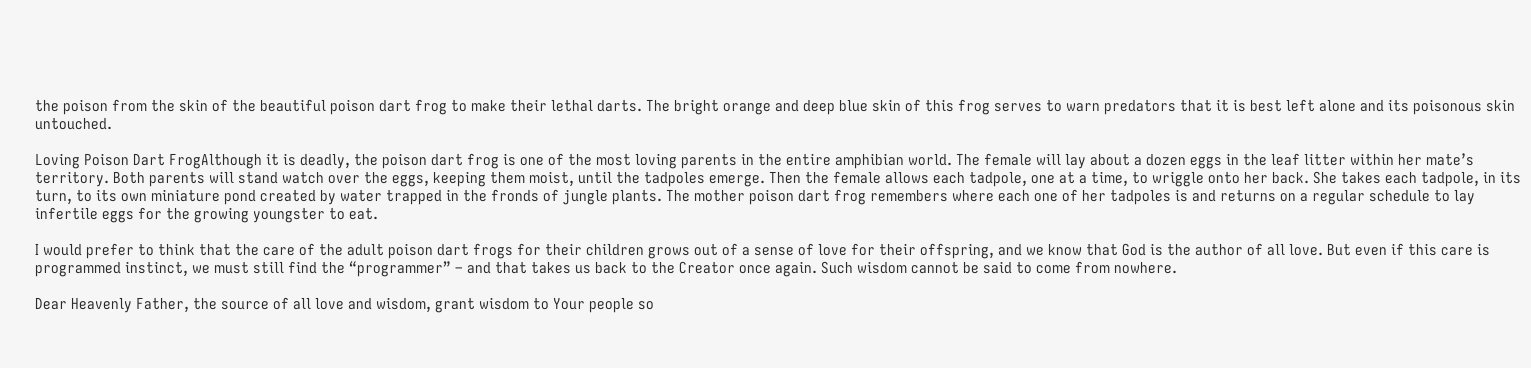the poison from the skin of the beautiful poison dart frog to make their lethal darts. The bright orange and deep blue skin of this frog serves to warn predators that it is best left alone and its poisonous skin untouched.

Loving Poison Dart FrogAlthough it is deadly, the poison dart frog is one of the most loving parents in the entire amphibian world. The female will lay about a dozen eggs in the leaf litter within her mate’s territory. Both parents will stand watch over the eggs, keeping them moist, until the tadpoles emerge. Then the female allows each tadpole, one at a time, to wriggle onto her back. She takes each tadpole, in its turn, to its own miniature pond created by water trapped in the fronds of jungle plants. The mother poison dart frog remembers where each one of her tadpoles is and returns on a regular schedule to lay infertile eggs for the growing youngster to eat.

I would prefer to think that the care of the adult poison dart frogs for their children grows out of a sense of love for their offspring, and we know that God is the author of all love. But even if this care is programmed instinct, we must still find the “programmer” – and that takes us back to the Creator once again. Such wisdom cannot be said to come from nowhere.

Dear Heavenly Father, the source of all love and wisdom, grant wisdom to Your people so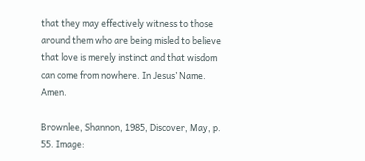that they may effectively witness to those around them who are being misled to believe that love is merely instinct and that wisdom can come from nowhere. In Jesus’ Name. Amen.

Brownlee, Shannon, 1985, Discover, May, p. 55. Image: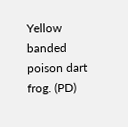Yellow banded poison dart frog. (PD)